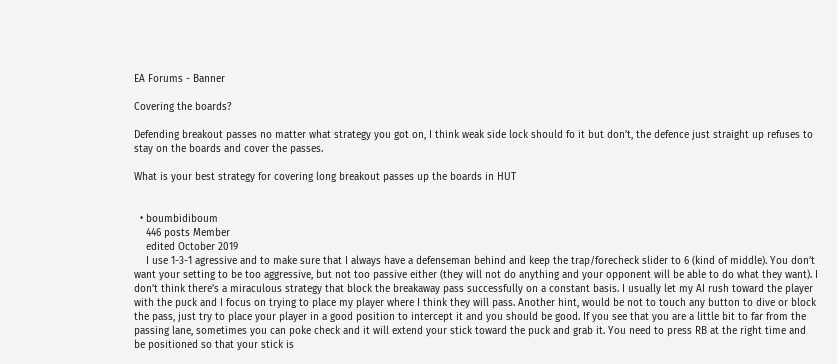EA Forums - Banner

Covering the boards?

Defending breakout passes no matter what strategy you got on, I think weak side lock should fo it but don't, the defence just straight up refuses to stay on the boards and cover the passes.

What is your best strategy for covering long breakout passes up the boards in HUT


  • boumbidiboum
    446 posts Member
    edited October 2019
    I use 1-3-1 agressive and to make sure that I always have a defenseman behind and keep the trap/forecheck slider to 6 (kind of middle). You don’t want your setting to be too aggressive, but not too passive either (they will not do anything and your opponent will be able to do what they want). I don’t think there’s a miraculous strategy that block the breakaway pass successfully on a constant basis. I usually let my AI rush toward the player with the puck and I focus on trying to place my player where I think they will pass. Another hint, would be not to touch any button to dive or block the pass, just try to place your player in a good position to intercept it and you should be good. If you see that you are a little bit to far from the passing lane, sometimes you can poke check and it will extend your stick toward the puck and grab it. You need to press RB at the right time and be positioned so that your stick is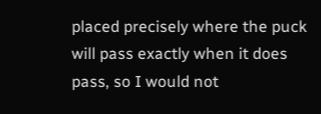placed precisely where the puck will pass exactly when it does pass, so I would not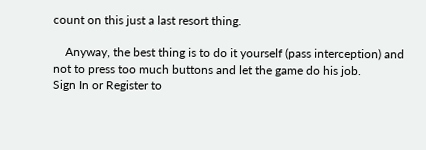count on this just a last resort thing.

    Anyway, the best thing is to do it yourself (pass interception) and not to press too much buttons and let the game do his job.
Sign In or Register to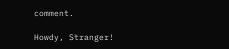comment.

Howdy, Stranger!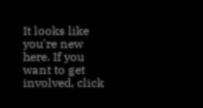It looks like you're new here. If you want to get involved, click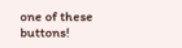one of these buttons!